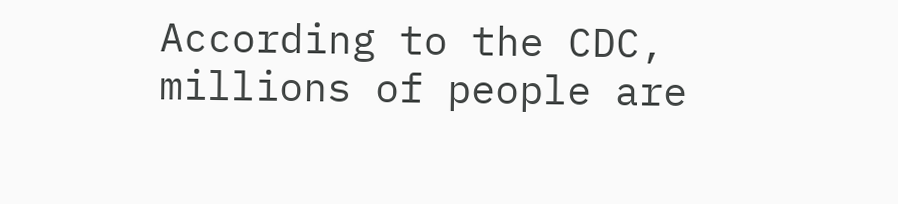According to the CDC, millions of people are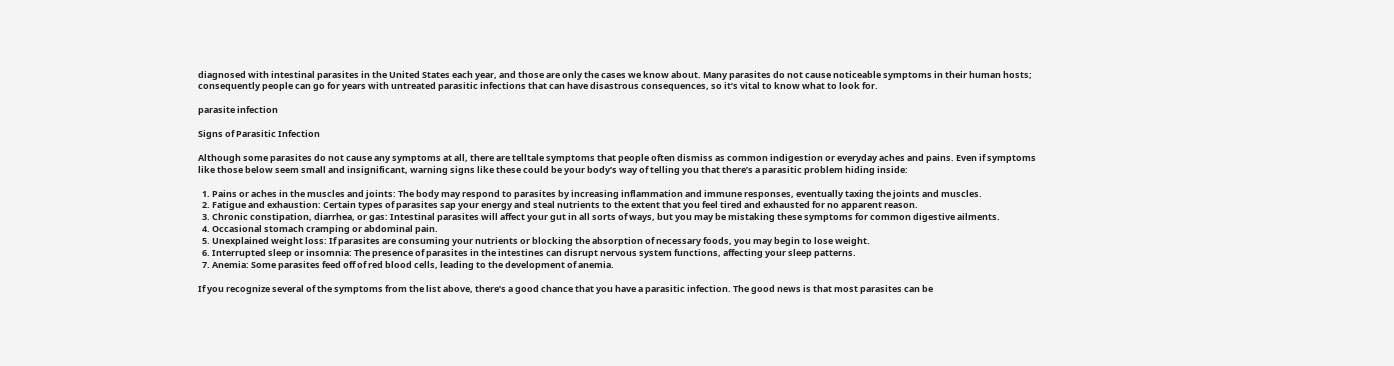diagnosed with intestinal parasites in the United States each year, and those are only the cases we know about. Many parasites do not cause noticeable symptoms in their human hosts; consequently people can go for years with untreated parasitic infections that can have disastrous consequences, so it’s vital to know what to look for.

parasite infection

Signs of Parasitic Infection

Although some parasites do not cause any symptoms at all, there are telltale symptoms that people often dismiss as common indigestion or everyday aches and pains. Even if symptoms like those below seem small and insignificant, warning signs like these could be your body’s way of telling you that there’s a parasitic problem hiding inside:

  1. Pains or aches in the muscles and joints: The body may respond to parasites by increasing inflammation and immune responses, eventually taxing the joints and muscles.
  2. Fatigue and exhaustion: Certain types of parasites sap your energy and steal nutrients to the extent that you feel tired and exhausted for no apparent reason.
  3. Chronic constipation, diarrhea, or gas: Intestinal parasites will affect your gut in all sorts of ways, but you may be mistaking these symptoms for common digestive ailments.
  4. Occasional stomach cramping or abdominal pain.
  5. Unexplained weight loss: If parasites are consuming your nutrients or blocking the absorption of necessary foods, you may begin to lose weight.
  6. Interrupted sleep or insomnia: The presence of parasites in the intestines can disrupt nervous system functions, affecting your sleep patterns.
  7. Anemia: Some parasites feed off of red blood cells, leading to the development of anemia.

If you recognize several of the symptoms from the list above, there’s a good chance that you have a parasitic infection. The good news is that most parasites can be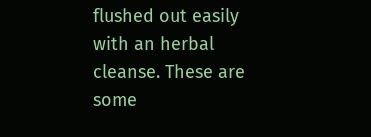flushed out easily with an herbal cleanse. These are some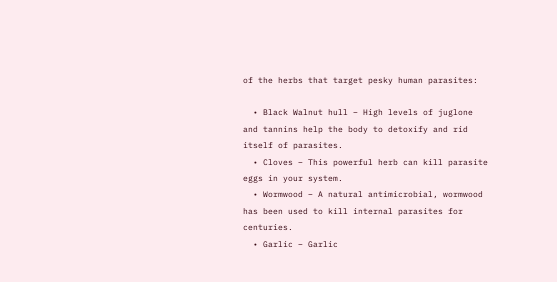of the herbs that target pesky human parasites:

  • Black Walnut hull – High levels of juglone and tannins help the body to detoxify and rid itself of parasites.
  • Cloves – This powerful herb can kill parasite eggs in your system.
  • Wormwood – A natural antimicrobial, wormwood has been used to kill internal parasites for centuries.
  • Garlic – Garlic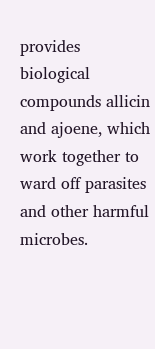provides biological compounds allicin and ajoene, which work together to ward off parasites and other harmful microbes.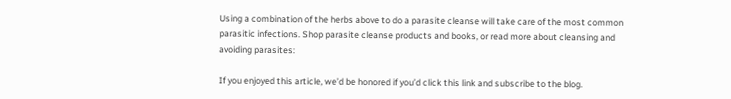Using a combination of the herbs above to do a parasite cleanse will take care of the most common parasitic infections. Shop parasite cleanse products and books, or read more about cleansing and avoiding parasites:

If you enjoyed this article, we’d be honored if you’d click this link and subscribe to the blog.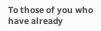To those of you who have already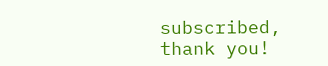subscribed, thank you!